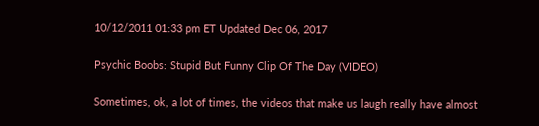10/12/2011 01:33 pm ET Updated Dec 06, 2017

Psychic Boobs: Stupid But Funny Clip Of The Day (VIDEO)

Sometimes, ok, a lot of times, the videos that make us laugh really have almost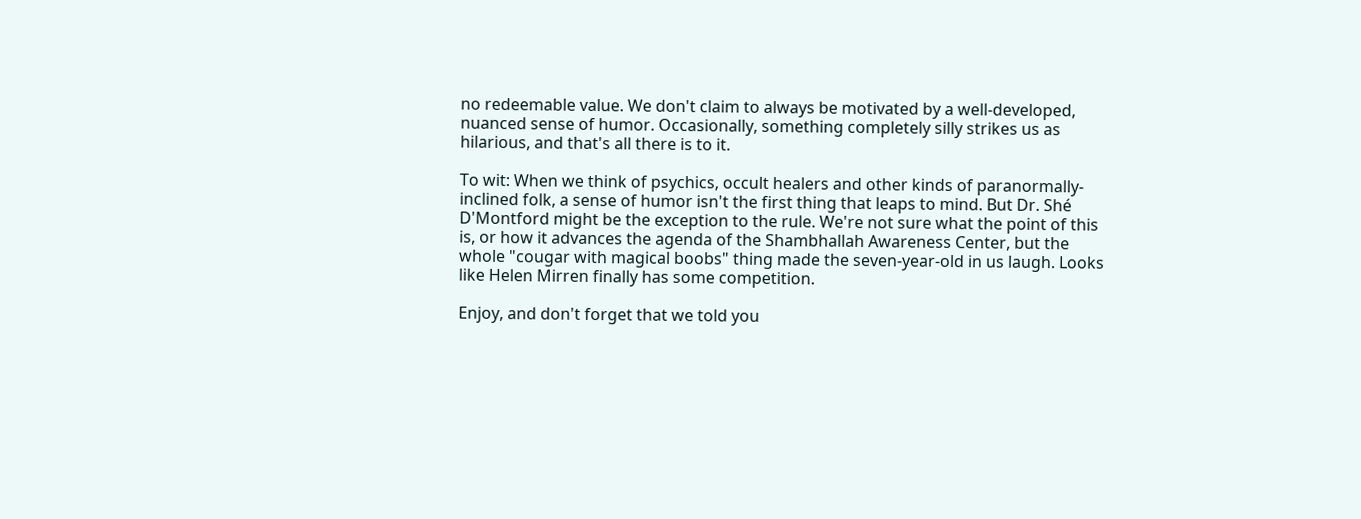no redeemable value. We don't claim to always be motivated by a well-developed, nuanced sense of humor. Occasionally, something completely silly strikes us as hilarious, and that's all there is to it.

To wit: When we think of psychics, occult healers and other kinds of paranormally-inclined folk, a sense of humor isn't the first thing that leaps to mind. But Dr. Shé D'Montford might be the exception to the rule. We're not sure what the point of this is, or how it advances the agenda of the Shambhallah Awareness Center, but the whole "cougar with magical boobs" thing made the seven-year-old in us laugh. Looks like Helen Mirren finally has some competition.

Enjoy, and don't forget that we told you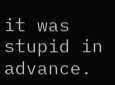it was stupid in advance.